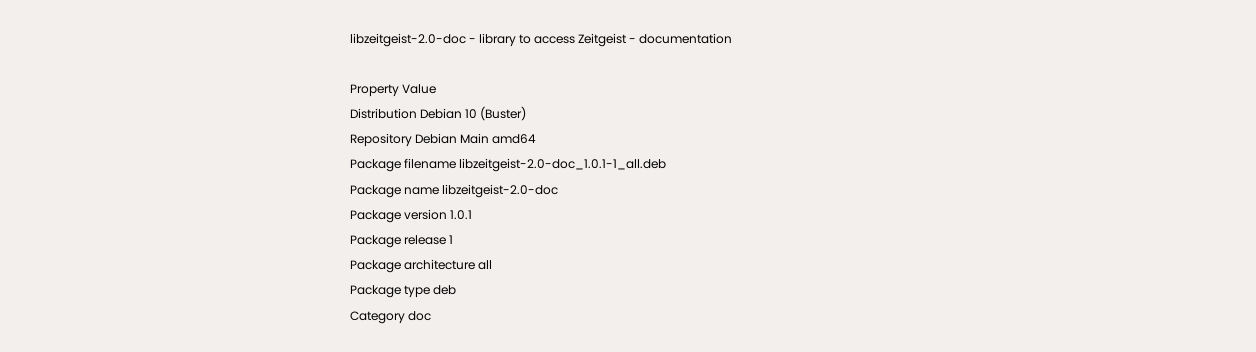libzeitgeist-2.0-doc - library to access Zeitgeist - documentation

Property Value
Distribution Debian 10 (Buster)
Repository Debian Main amd64
Package filename libzeitgeist-2.0-doc_1.0.1-1_all.deb
Package name libzeitgeist-2.0-doc
Package version 1.0.1
Package release 1
Package architecture all
Package type deb
Category doc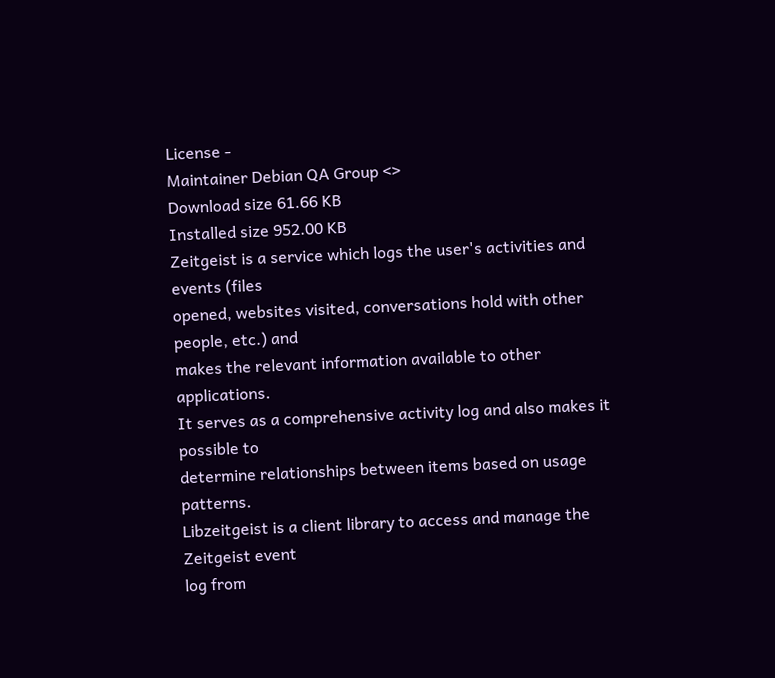License -
Maintainer Debian QA Group <>
Download size 61.66 KB
Installed size 952.00 KB
Zeitgeist is a service which logs the user's activities and events (files
opened, websites visited, conversations hold with other people, etc.) and
makes the relevant information available to other applications.
It serves as a comprehensive activity log and also makes it possible to
determine relationships between items based on usage patterns.
Libzeitgeist is a client library to access and manage the Zeitgeist event
log from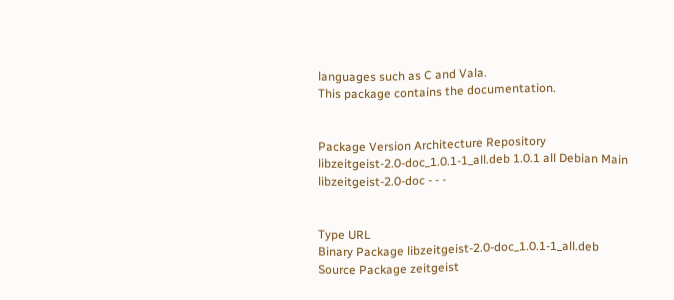languages such as C and Vala.
This package contains the documentation.


Package Version Architecture Repository
libzeitgeist-2.0-doc_1.0.1-1_all.deb 1.0.1 all Debian Main
libzeitgeist-2.0-doc - - -


Type URL
Binary Package libzeitgeist-2.0-doc_1.0.1-1_all.deb
Source Package zeitgeist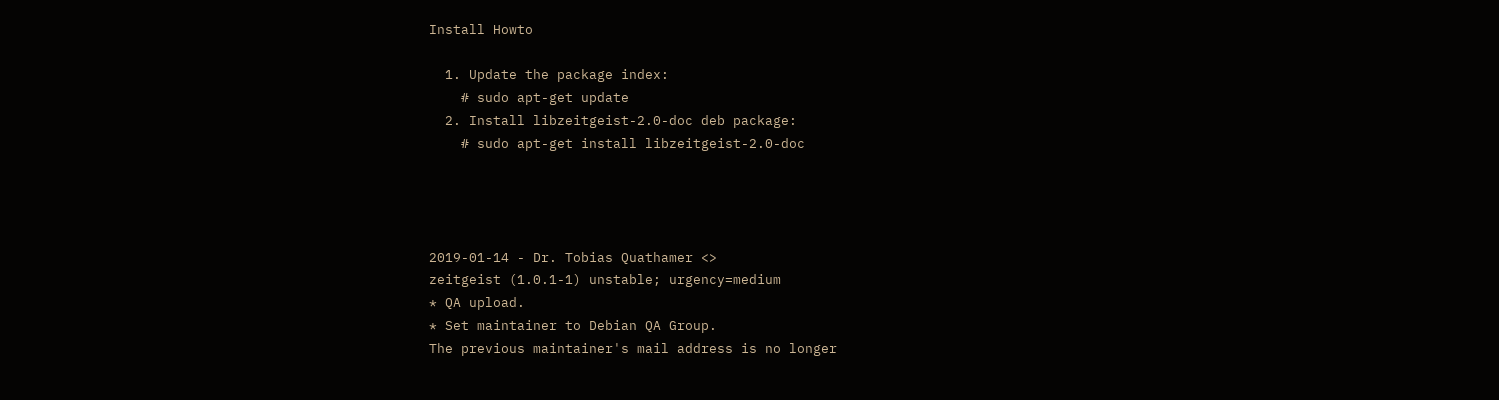Install Howto

  1. Update the package index:
    # sudo apt-get update
  2. Install libzeitgeist-2.0-doc deb package:
    # sudo apt-get install libzeitgeist-2.0-doc




2019-01-14 - Dr. Tobias Quathamer <>
zeitgeist (1.0.1-1) unstable; urgency=medium
* QA upload.
* Set maintainer to Debian QA Group.
The previous maintainer's mail address is no longer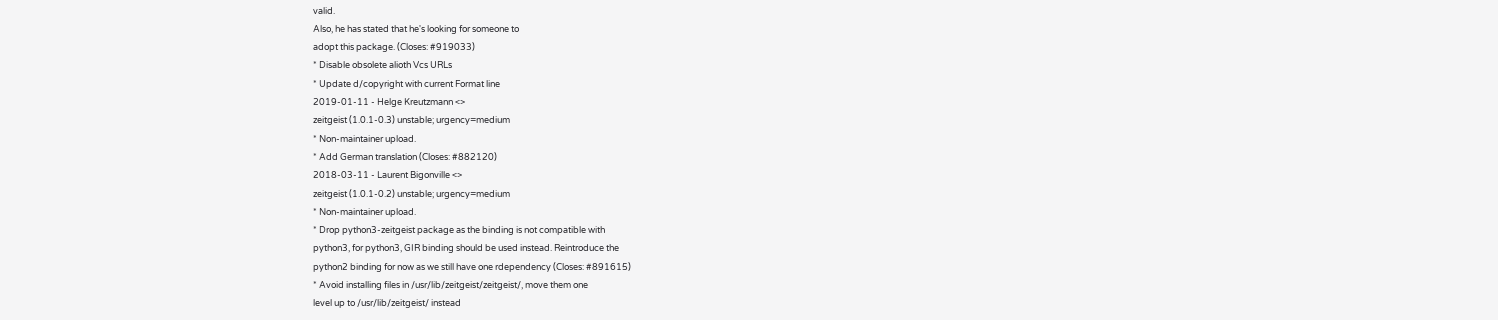valid.
Also, he has stated that he's looking for someone to
adopt this package. (Closes: #919033)
* Disable obsolete alioth Vcs URLs
* Update d/copyright with current Format line
2019-01-11 - Helge Kreutzmann <>
zeitgeist (1.0.1-0.3) unstable; urgency=medium
* Non-maintainer upload.
* Add German translation (Closes: #882120)
2018-03-11 - Laurent Bigonville <>
zeitgeist (1.0.1-0.2) unstable; urgency=medium
* Non-maintainer upload.
* Drop python3-zeitgeist package as the binding is not compatible with
python3, for python3, GIR binding should be used instead. Reintroduce the
python2 binding for now as we still have one rdependency (Closes: #891615)
* Avoid installing files in /usr/lib/zeitgeist/zeitgeist/, move them one
level up to /usr/lib/zeitgeist/ instead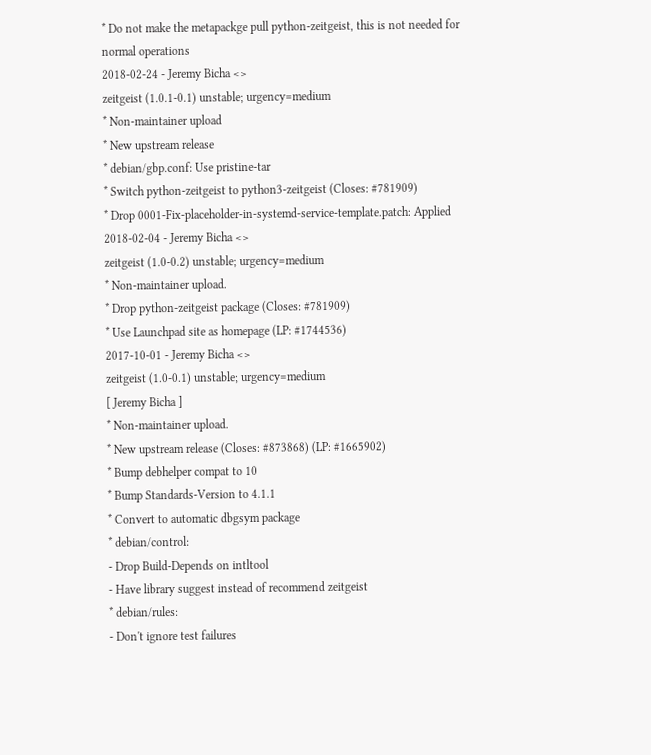* Do not make the metapackge pull python-zeitgeist, this is not needed for
normal operations
2018-02-24 - Jeremy Bicha <>
zeitgeist (1.0.1-0.1) unstable; urgency=medium
* Non-maintainer upload
* New upstream release
* debian/gbp.conf: Use pristine-tar
* Switch python-zeitgeist to python3-zeitgeist (Closes: #781909)
* Drop 0001-Fix-placeholder-in-systemd-service-template.patch: Applied
2018-02-04 - Jeremy Bicha <>
zeitgeist (1.0-0.2) unstable; urgency=medium
* Non-maintainer upload.
* Drop python-zeitgeist package (Closes: #781909)
* Use Launchpad site as homepage (LP: #1744536)
2017-10-01 - Jeremy Bicha <>
zeitgeist (1.0-0.1) unstable; urgency=medium
[ Jeremy Bicha ]
* Non-maintainer upload.
* New upstream release (Closes: #873868) (LP: #1665902)
* Bump debhelper compat to 10
* Bump Standards-Version to 4.1.1
* Convert to automatic dbgsym package
* debian/control:
- Drop Build-Depends on intltool
- Have library suggest instead of recommend zeitgeist
* debian/rules:
- Don't ignore test failures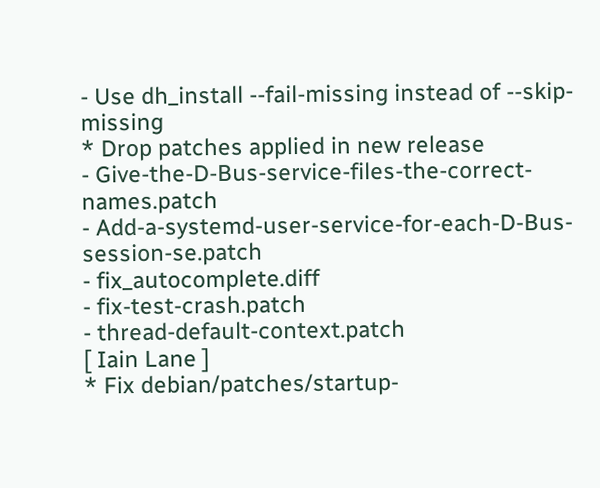- Use dh_install --fail-missing instead of --skip-missing
* Drop patches applied in new release
- Give-the-D-Bus-service-files-the-correct-names.patch
- Add-a-systemd-user-service-for-each-D-Bus-session-se.patch
- fix_autocomplete.diff
- fix-test-crash.patch
- thread-default-context.patch
[ Iain Lane ]
* Fix debian/patches/startup-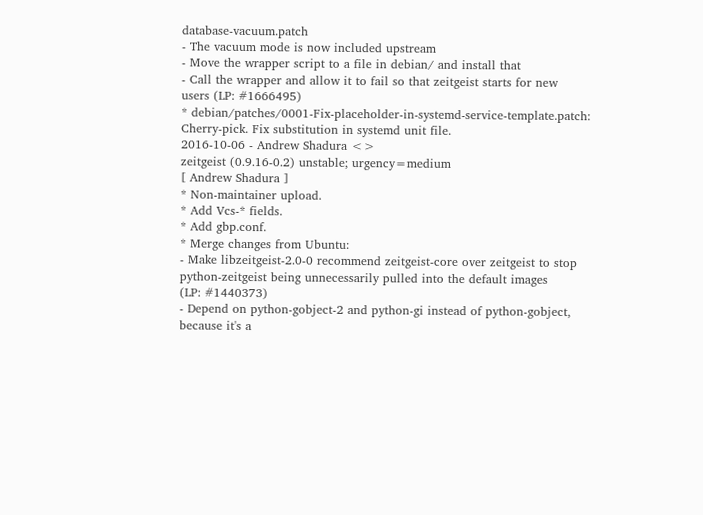database-vacuum.patch
- The vacuum mode is now included upstream
- Move the wrapper script to a file in debian/ and install that
- Call the wrapper and allow it to fail so that zeitgeist starts for new
users (LP: #1666495)
* debian/patches/0001-Fix-placeholder-in-systemd-service-template.patch:
Cherry-pick. Fix substitution in systemd unit file.
2016-10-06 - Andrew Shadura <>
zeitgeist (0.9.16-0.2) unstable; urgency=medium
[ Andrew Shadura ]
* Non-maintainer upload.
* Add Vcs-* fields.
* Add gbp.conf.
* Merge changes from Ubuntu:
- Make libzeitgeist-2.0-0 recommend zeitgeist-core over zeitgeist to stop
python-zeitgeist being unnecessarily pulled into the default images
(LP: #1440373)
- Depend on python-gobject-2 and python-gi instead of python-gobject,
because it's a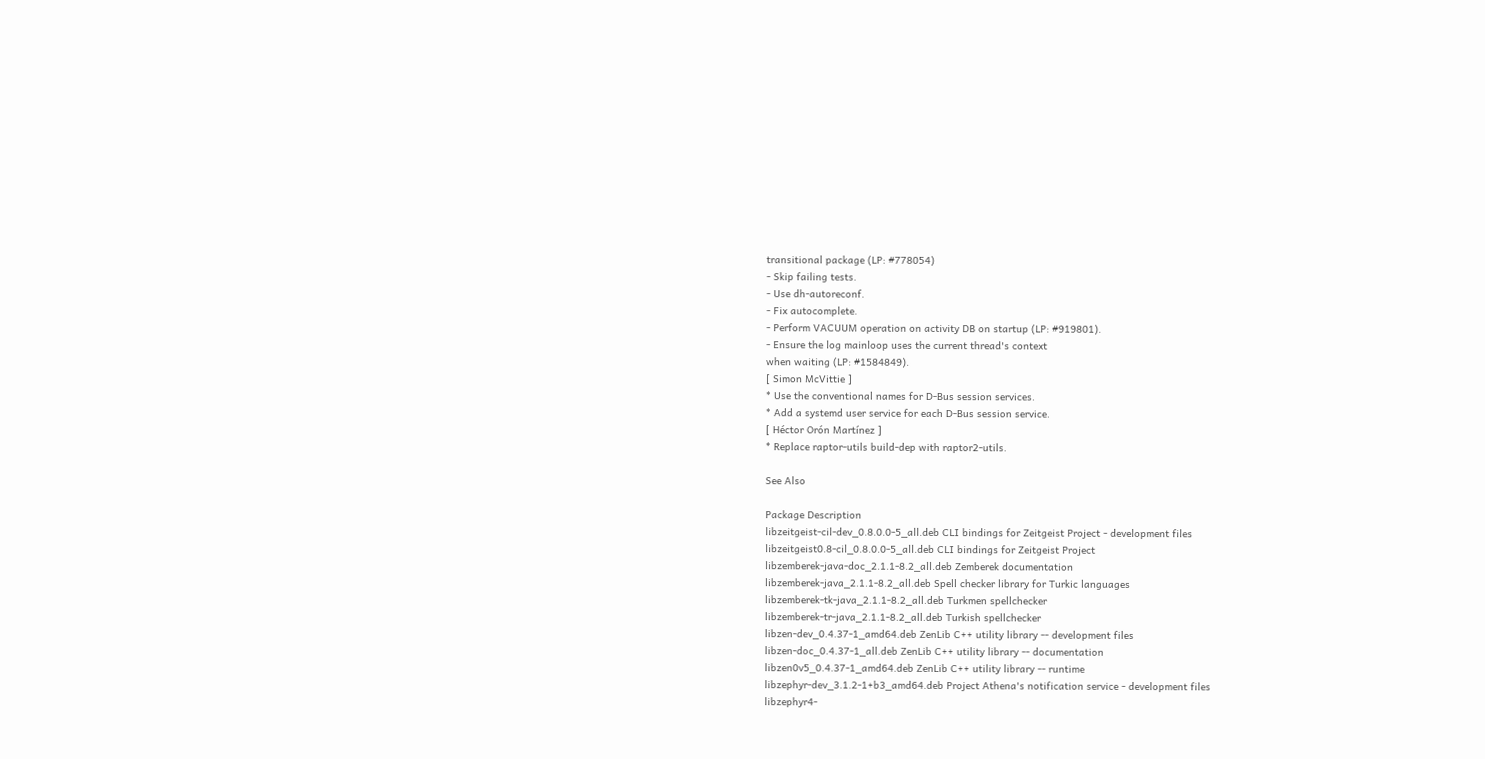transitional package (LP: #778054)
- Skip failing tests.
- Use dh-autoreconf.
- Fix autocomplete.
- Perform VACUUM operation on activity DB on startup (LP: #919801).
- Ensure the log mainloop uses the current thread's context
when waiting (LP: #1584849).
[ Simon McVittie ]
* Use the conventional names for D-Bus session services.
* Add a systemd user service for each D-Bus session service.
[ Héctor Orón Martínez ]
* Replace raptor-utils build-dep with raptor2-utils.

See Also

Package Description
libzeitgeist-cil-dev_0.8.0.0-5_all.deb CLI bindings for Zeitgeist Project - development files
libzeitgeist0.8-cil_0.8.0.0-5_all.deb CLI bindings for Zeitgeist Project
libzemberek-java-doc_2.1.1-8.2_all.deb Zemberek documentation
libzemberek-java_2.1.1-8.2_all.deb Spell checker library for Turkic languages
libzemberek-tk-java_2.1.1-8.2_all.deb Turkmen spellchecker
libzemberek-tr-java_2.1.1-8.2_all.deb Turkish spellchecker
libzen-dev_0.4.37-1_amd64.deb ZenLib C++ utility library -- development files
libzen-doc_0.4.37-1_all.deb ZenLib C++ utility library -- documentation
libzen0v5_0.4.37-1_amd64.deb ZenLib C++ utility library -- runtime
libzephyr-dev_3.1.2-1+b3_amd64.deb Project Athena's notification service - development files
libzephyr4-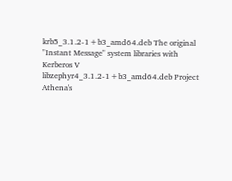krb5_3.1.2-1+b3_amd64.deb The original "Instant Message" system libraries with Kerberos V
libzephyr4_3.1.2-1+b3_amd64.deb Project Athena's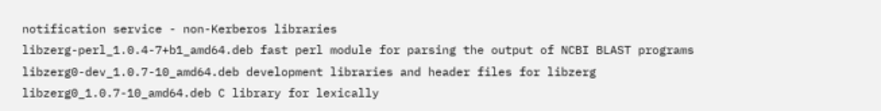notification service - non-Kerberos libraries
libzerg-perl_1.0.4-7+b1_amd64.deb fast perl module for parsing the output of NCBI BLAST programs
libzerg0-dev_1.0.7-10_amd64.deb development libraries and header files for libzerg
libzerg0_1.0.7-10_amd64.deb C library for lexically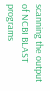scanning the output of NCBI BLAST programs